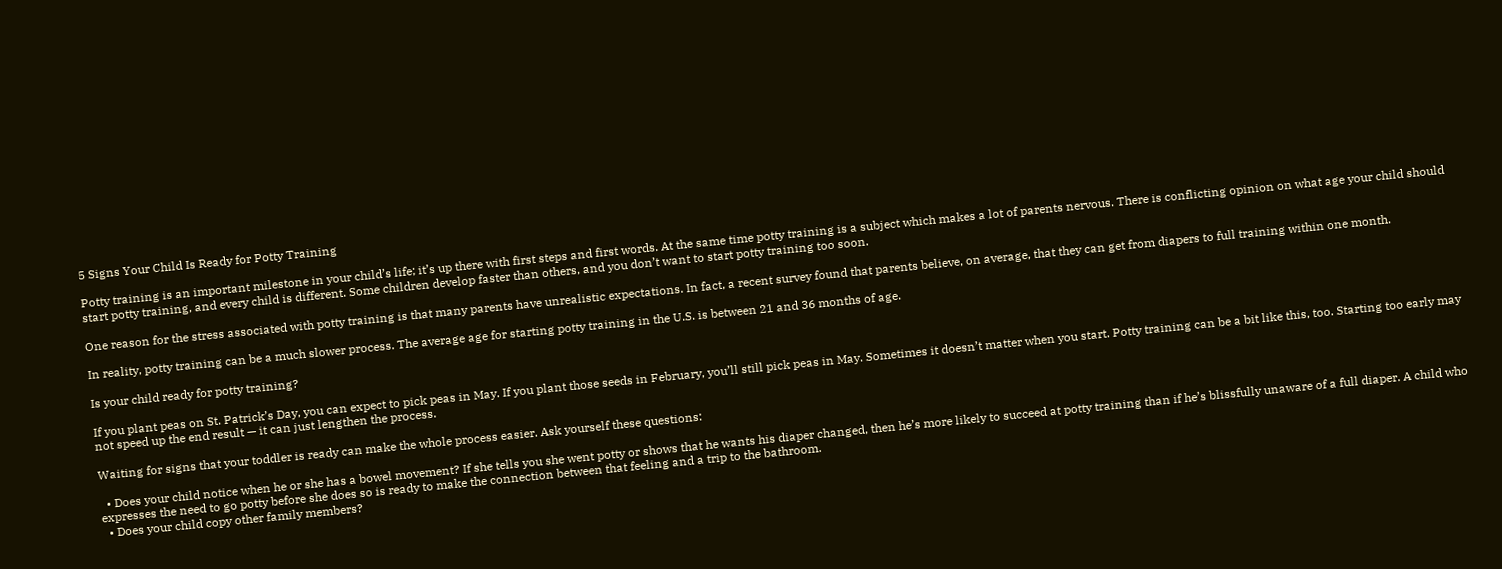5 Signs Your Child Is Ready for Potty Training

Potty training is an important milestone in your child’s life; it’s up there with first steps and first words. At the same time potty training is a subject which makes a lot of parents nervous. There is conflicting opinion on what age your child should start potty training, and every child is different. Some children develop faster than others, and you don’t want to start potty training too soon.

One reason for the stress associated with potty training is that many parents have unrealistic expectations. In fact, a recent survey found that parents believe, on average, that they can get from diapers to full training within one month.

In reality, potty training can be a much slower process. The average age for starting potty training in the U.S. is between 21 and 36 months of age.

Is your child ready for potty training?

If you plant peas on St. Patrick’s Day, you can expect to pick peas in May. If you plant those seeds in February, you’ll still pick peas in May. Sometimes it doesn’t matter when you start. Potty training can be a bit like this, too. Starting too early may not speed up the end result — it can just lengthen the process.

Waiting for signs that your toddler is ready can make the whole process easier. Ask yourself these questions:

  • Does your child notice when he or she has a bowel movement? If she tells you she went potty or shows that he wants his diaper changed, then he’s more likely to succeed at potty training than if he’s blissfully unaware of a full diaper. A child who expresses the need to go potty before she does so is ready to make the connection between that feeling and a trip to the bathroom.
  • Does your child copy other family members?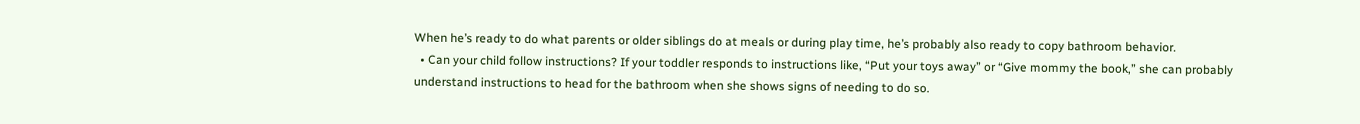When he’s ready to do what parents or older siblings do at meals or during play time, he’s probably also ready to copy bathroom behavior.
  • Can your child follow instructions? If your toddler responds to instructions like, “Put your toys away” or “Give mommy the book,” she can probably understand instructions to head for the bathroom when she shows signs of needing to do so.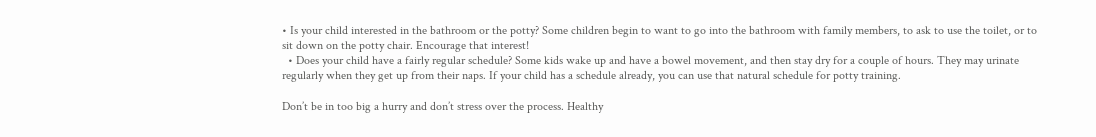• Is your child interested in the bathroom or the potty? Some children begin to want to go into the bathroom with family members, to ask to use the toilet, or to sit down on the potty chair. Encourage that interest!
  • Does your child have a fairly regular schedule? Some kids wake up and have a bowel movement, and then stay dry for a couple of hours. They may urinate regularly when they get up from their naps. If your child has a schedule already, you can use that natural schedule for potty training.

Don’t be in too big a hurry and don’t stress over the process. Healthy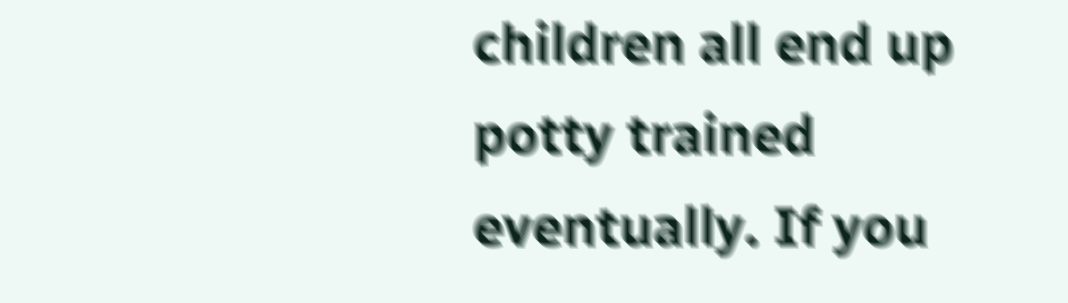children all end up potty trained eventually. If you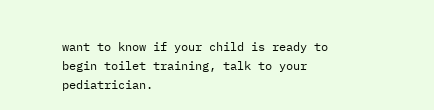want to know if your child is ready to begin toilet training, talk to your pediatrician.